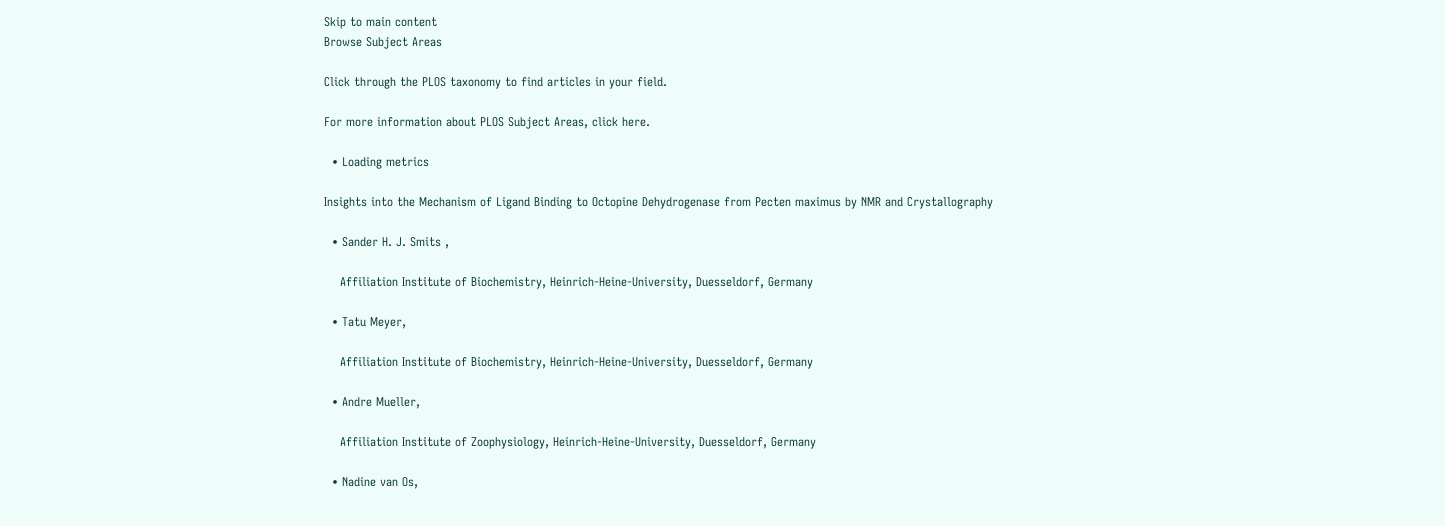Skip to main content
Browse Subject Areas

Click through the PLOS taxonomy to find articles in your field.

For more information about PLOS Subject Areas, click here.

  • Loading metrics

Insights into the Mechanism of Ligand Binding to Octopine Dehydrogenase from Pecten maximus by NMR and Crystallography

  • Sander H. J. Smits ,

    Affiliation Institute of Biochemistry, Heinrich-Heine-University, Duesseldorf, Germany

  • Tatu Meyer,

    Affiliation Institute of Biochemistry, Heinrich-Heine-University, Duesseldorf, Germany

  • Andre Mueller,

    Affiliation Institute of Zoophysiology, Heinrich-Heine-University, Duesseldorf, Germany

  • Nadine van Os,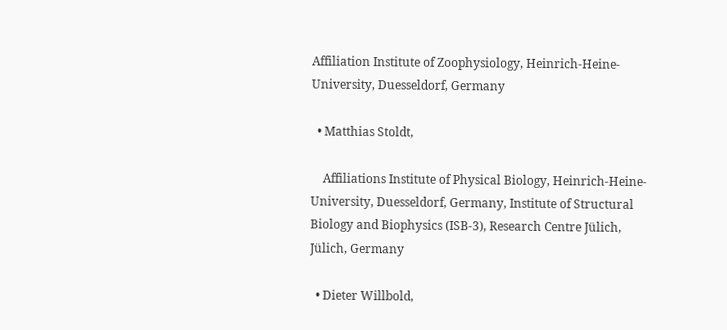Affiliation Institute of Zoophysiology, Heinrich-Heine-University, Duesseldorf, Germany

  • Matthias Stoldt,

    Affiliations Institute of Physical Biology, Heinrich-Heine-University, Duesseldorf, Germany, Institute of Structural Biology and Biophysics (ISB-3), Research Centre Jülich, Jülich, Germany

  • Dieter Willbold,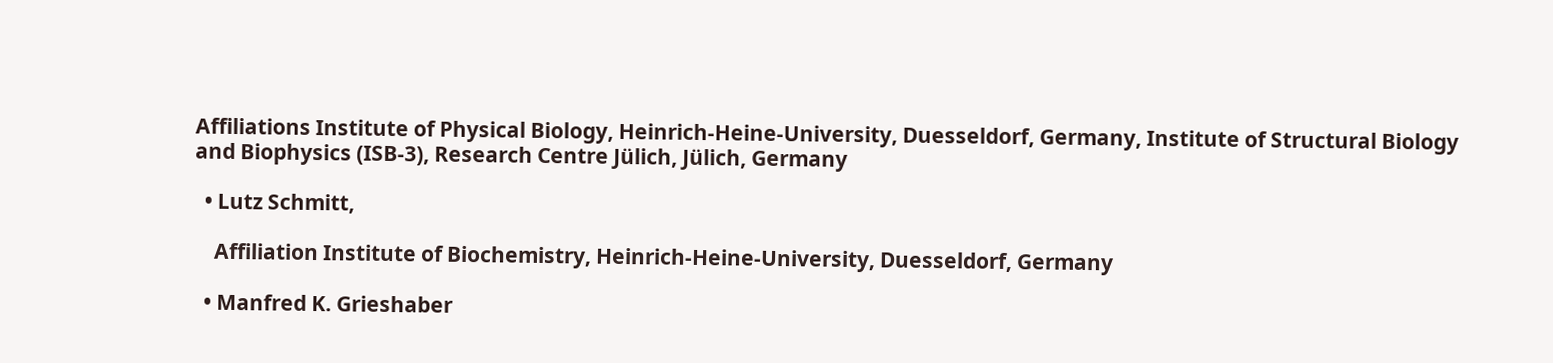Affiliations Institute of Physical Biology, Heinrich-Heine-University, Duesseldorf, Germany, Institute of Structural Biology and Biophysics (ISB-3), Research Centre Jülich, Jülich, Germany

  • Lutz Schmitt,

    Affiliation Institute of Biochemistry, Heinrich-Heine-University, Duesseldorf, Germany

  • Manfred K. Grieshaber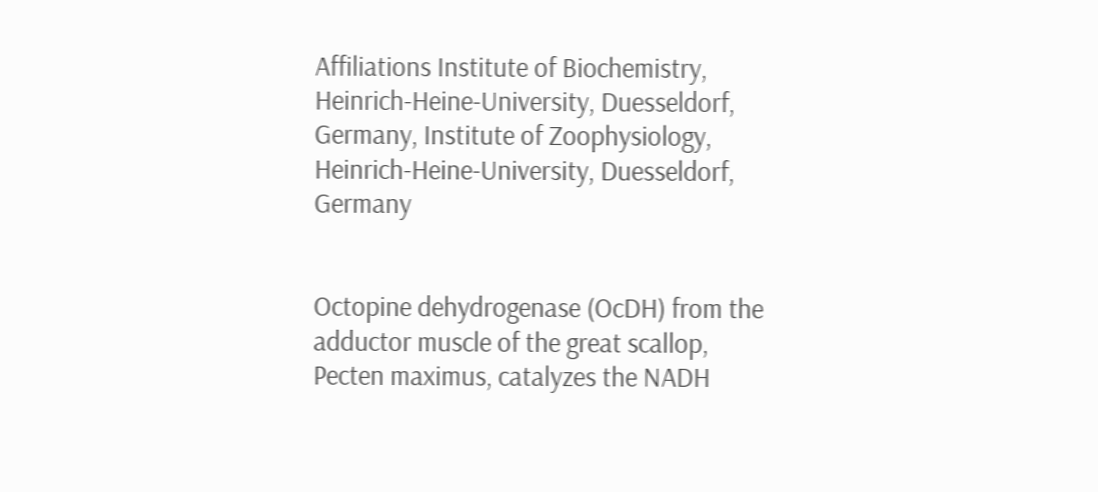Affiliations Institute of Biochemistry, Heinrich-Heine-University, Duesseldorf, Germany, Institute of Zoophysiology, Heinrich-Heine-University, Duesseldorf, Germany


Octopine dehydrogenase (OcDH) from the adductor muscle of the great scallop, Pecten maximus, catalyzes the NADH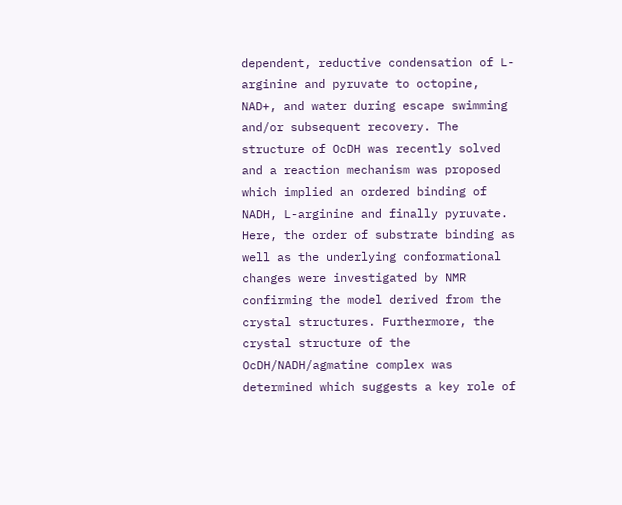dependent, reductive condensation of L-arginine and pyruvate to octopine, NAD+, and water during escape swimming and/or subsequent recovery. The structure of OcDH was recently solved and a reaction mechanism was proposed which implied an ordered binding of NADH, L-arginine and finally pyruvate. Here, the order of substrate binding as well as the underlying conformational changes were investigated by NMR confirming the model derived from the crystal structures. Furthermore, the crystal structure of the OcDH/NADH/agmatine complex was determined which suggests a key role of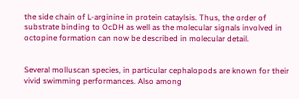the side chain of L-arginine in protein cataylsis. Thus, the order of substrate binding to OcDH as well as the molecular signals involved in octopine formation can now be described in molecular detail.


Several molluscan species, in particular cephalopods are known for their vivid swimming performances. Also among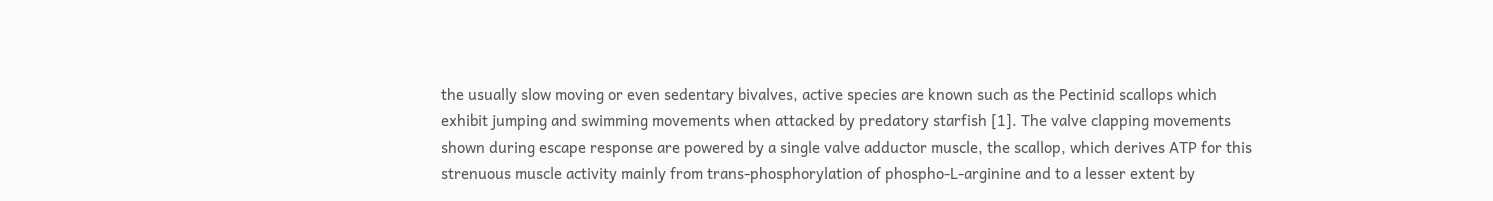the usually slow moving or even sedentary bivalves, active species are known such as the Pectinid scallops which exhibit jumping and swimming movements when attacked by predatory starfish [1]. The valve clapping movements shown during escape response are powered by a single valve adductor muscle, the scallop, which derives ATP for this strenuous muscle activity mainly from trans-phosphorylation of phospho-L-arginine and to a lesser extent by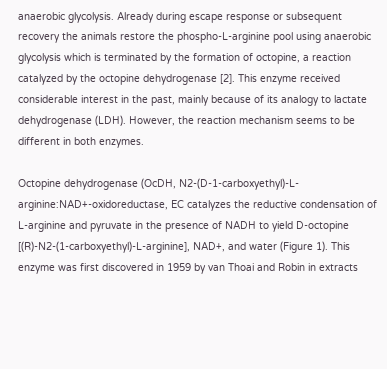anaerobic glycolysis. Already during escape response or subsequent recovery the animals restore the phospho-L-arginine pool using anaerobic glycolysis which is terminated by the formation of octopine, a reaction catalyzed by the octopine dehydrogenase [2]. This enzyme received considerable interest in the past, mainly because of its analogy to lactate dehydrogenase (LDH). However, the reaction mechanism seems to be different in both enzymes.

Octopine dehydrogenase (OcDH, N2-(D-1-carboxyethyl)-L-arginine:NAD+-oxidoreductase, EC catalyzes the reductive condensation of L-arginine and pyruvate in the presence of NADH to yield D-octopine [(R)-N2-(1-carboxyethyl)-L-arginine], NAD+, and water (Figure 1). This enzyme was first discovered in 1959 by van Thoai and Robin in extracts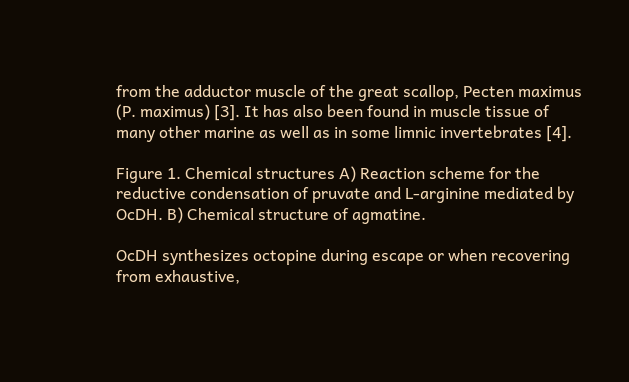from the adductor muscle of the great scallop, Pecten maximus (P. maximus) [3]. It has also been found in muscle tissue of many other marine as well as in some limnic invertebrates [4].

Figure 1. Chemical structures A) Reaction scheme for the reductive condensation of pruvate and L-arginine mediated by OcDH. B) Chemical structure of agmatine.

OcDH synthesizes octopine during escape or when recovering from exhaustive,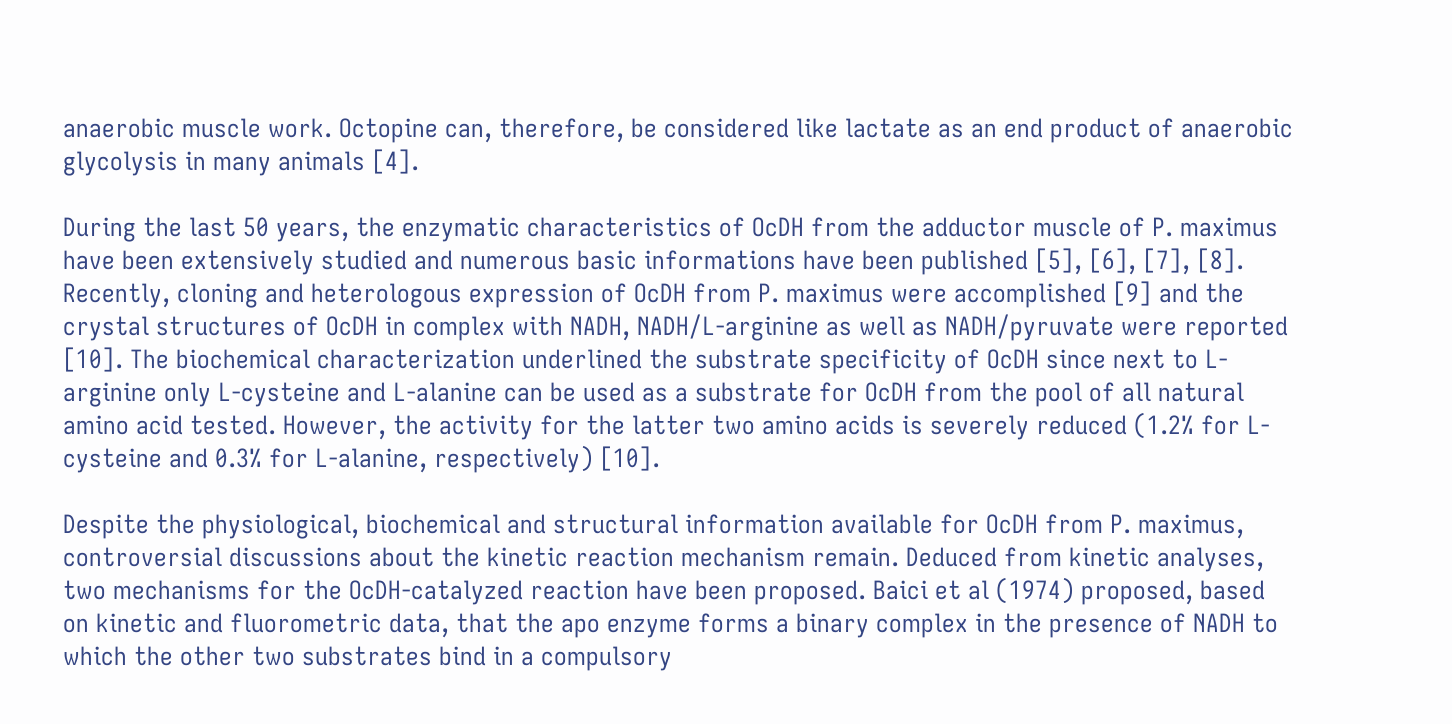anaerobic muscle work. Octopine can, therefore, be considered like lactate as an end product of anaerobic glycolysis in many animals [4].

During the last 50 years, the enzymatic characteristics of OcDH from the adductor muscle of P. maximus have been extensively studied and numerous basic informations have been published [5], [6], [7], [8]. Recently, cloning and heterologous expression of OcDH from P. maximus were accomplished [9] and the crystal structures of OcDH in complex with NADH, NADH/L-arginine as well as NADH/pyruvate were reported [10]. The biochemical characterization underlined the substrate specificity of OcDH since next to L-arginine only L-cysteine and L-alanine can be used as a substrate for OcDH from the pool of all natural amino acid tested. However, the activity for the latter two amino acids is severely reduced (1.2% for L-cysteine and 0.3% for L-alanine, respectively) [10].

Despite the physiological, biochemical and structural information available for OcDH from P. maximus, controversial discussions about the kinetic reaction mechanism remain. Deduced from kinetic analyses, two mechanisms for the OcDH-catalyzed reaction have been proposed. Baici et al (1974) proposed, based on kinetic and fluorometric data, that the apo enzyme forms a binary complex in the presence of NADH to which the other two substrates bind in a compulsory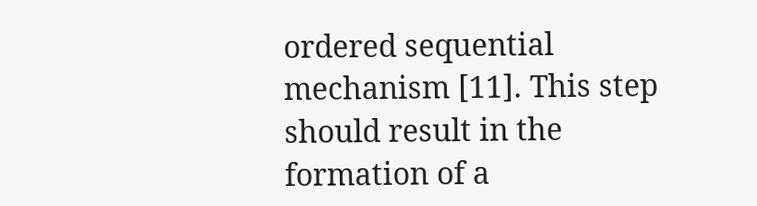ordered sequential mechanism [11]. This step should result in the formation of a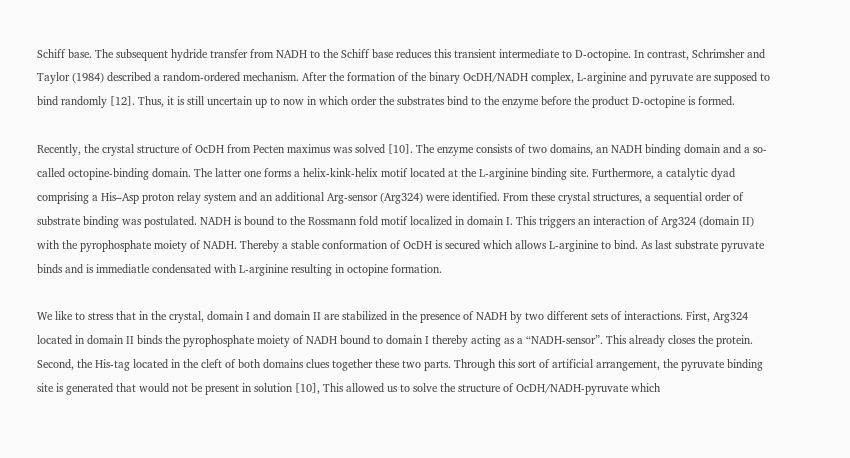Schiff base. The subsequent hydride transfer from NADH to the Schiff base reduces this transient intermediate to D-octopine. In contrast, Schrimsher and Taylor (1984) described a random-ordered mechanism. After the formation of the binary OcDH/NADH complex, L-arginine and pyruvate are supposed to bind randomly [12]. Thus, it is still uncertain up to now in which order the substrates bind to the enzyme before the product D-octopine is formed.

Recently, the crystal structure of OcDH from Pecten maximus was solved [10]. The enzyme consists of two domains, an NADH binding domain and a so-called octopine-binding domain. The latter one forms a helix-kink-helix motif located at the L-arginine binding site. Furthermore, a catalytic dyad comprising a His–Asp proton relay system and an additional Arg-sensor (Arg324) were identified. From these crystal structures, a sequential order of substrate binding was postulated. NADH is bound to the Rossmann fold motif localized in domain I. This triggers an interaction of Arg324 (domain II) with the pyrophosphate moiety of NADH. Thereby a stable conformation of OcDH is secured which allows L-arginine to bind. As last substrate pyruvate binds and is immediatle condensated with L-arginine resulting in octopine formation.

We like to stress that in the crystal, domain I and domain II are stabilized in the presence of NADH by two different sets of interactions. First, Arg324 located in domain II binds the pyrophosphate moiety of NADH bound to domain I thereby acting as a “NADH-sensor”. This already closes the protein. Second, the His-tag located in the cleft of both domains clues together these two parts. Through this sort of artificial arrangement, the pyruvate binding site is generated that would not be present in solution [10], This allowed us to solve the structure of OcDH/NADH-pyruvate which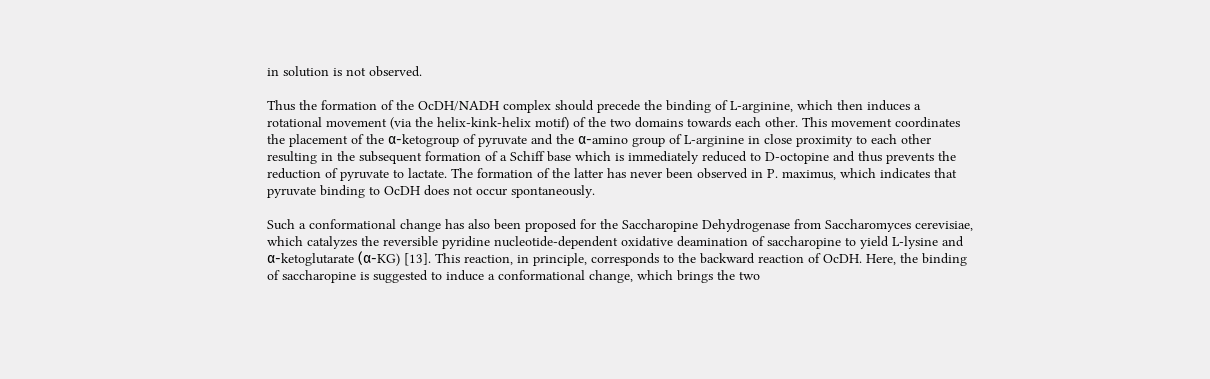in solution is not observed.

Thus the formation of the OcDH/NADH complex should precede the binding of L-arginine, which then induces a rotational movement (via the helix-kink-helix motif) of the two domains towards each other. This movement coordinates the placement of the α-ketogroup of pyruvate and the α-amino group of L-arginine in close proximity to each other resulting in the subsequent formation of a Schiff base which is immediately reduced to D-octopine and thus prevents the reduction of pyruvate to lactate. The formation of the latter has never been observed in P. maximus, which indicates that pyruvate binding to OcDH does not occur spontaneously.

Such a conformational change has also been proposed for the Saccharopine Dehydrogenase from Saccharomyces cerevisiae, which catalyzes the reversible pyridine nucleotide-dependent oxidative deamination of saccharopine to yield L-lysine and α-ketoglutarate (α-KG) [13]. This reaction, in principle, corresponds to the backward reaction of OcDH. Here, the binding of saccharopine is suggested to induce a conformational change, which brings the two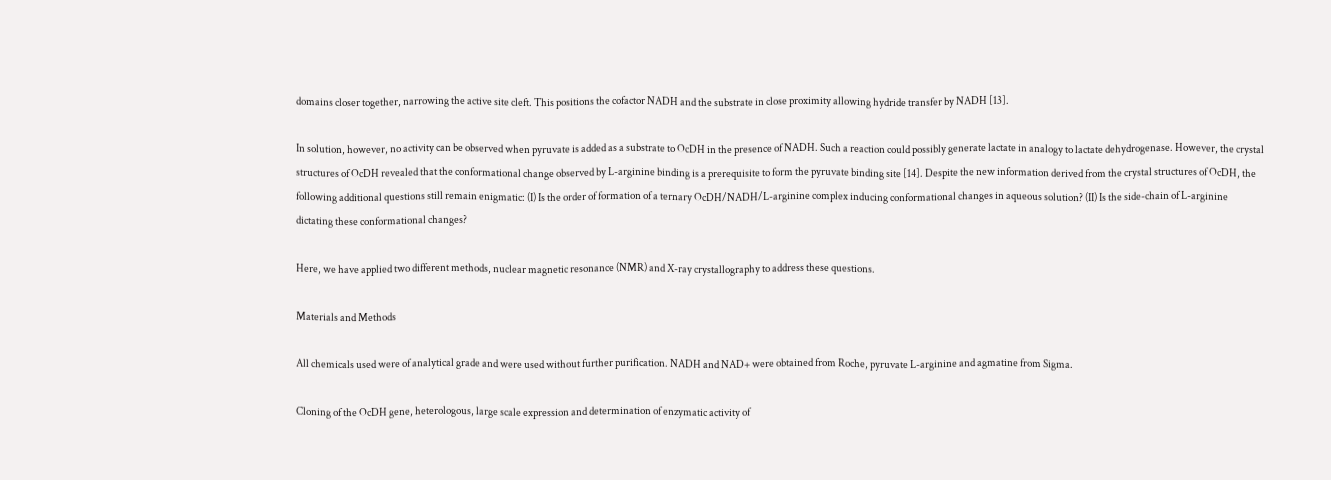domains closer together, narrowing the active site cleft. This positions the cofactor NADH and the substrate in close proximity allowing hydride transfer by NADH [13].

In solution, however, no activity can be observed when pyruvate is added as a substrate to OcDH in the presence of NADH. Such a reaction could possibly generate lactate in analogy to lactate dehydrogenase. However, the crystal structures of OcDH revealed that the conformational change observed by L-arginine binding is a prerequisite to form the pyruvate binding site [14]. Despite the new information derived from the crystal structures of OcDH, the following additional questions still remain enigmatic: (I) Is the order of formation of a ternary OcDH/NADH/L-arginine complex inducing conformational changes in aqueous solution? (II) Is the side-chain of L-arginine dictating these conformational changes?

Here, we have applied two different methods, nuclear magnetic resonance (NMR) and X-ray crystallography to address these questions.

Materials and Methods

All chemicals used were of analytical grade and were used without further purification. NADH and NAD+ were obtained from Roche, pyruvate L-arginine and agmatine from Sigma.

Cloning of the OcDH gene, heterologous, large scale expression and determination of enzymatic activity of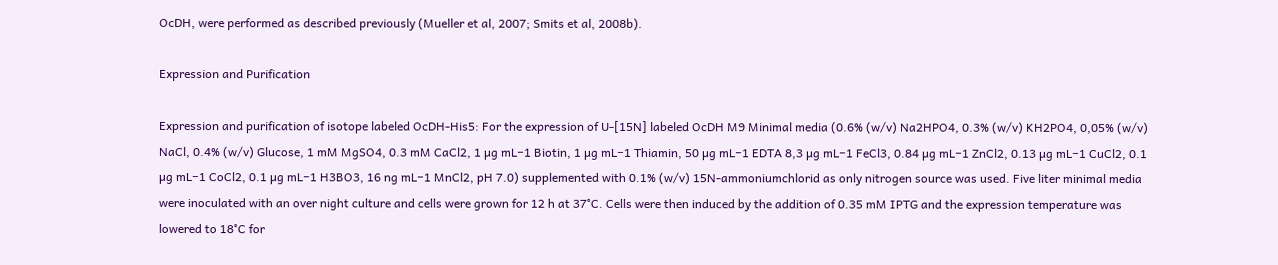OcDH, were performed as described previously (Mueller et al, 2007; Smits et al, 2008b).

Expression and Purification

Expression and purification of isotope labeled OcDH-His5: For the expression of U-[15N] labeled OcDH M9 Minimal media (0.6% (w/v) Na2HPO4, 0.3% (w/v) KH2PO4, 0,05% (w/v) NaCl, 0.4% (w/v) Glucose, 1 mM MgSO4, 0.3 mM CaCl2, 1 µg mL−1 Biotin, 1 µg mL−1 Thiamin, 50 µg mL−1 EDTA 8,3 µg mL−1 FeCl3, 0.84 µg mL−1 ZnCl2, 0.13 µg mL−1 CuCl2, 0.1 µg mL−1 CoCl2, 0.1 µg mL−1 H3BO3, 16 ng mL−1 MnCl2, pH 7.0) supplemented with 0.1% (w/v) 15N-ammoniumchlorid as only nitrogen source was used. Five liter minimal media were inoculated with an over night culture and cells were grown for 12 h at 37°C. Cells were then induced by the addition of 0.35 mM IPTG and the expression temperature was lowered to 18°C for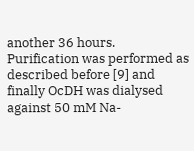another 36 hours. Purification was performed as described before [9] and finally OcDH was dialysed against 50 mM Na-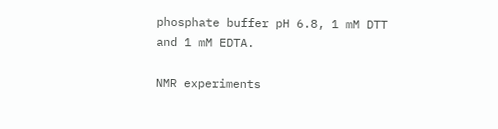phosphate buffer pH 6.8, 1 mM DTT and 1 mM EDTA.

NMR experiments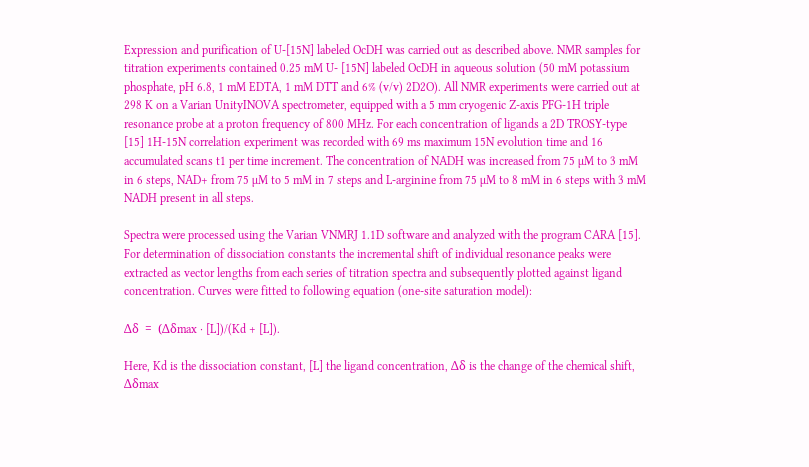Expression and purification of U-[15N] labeled OcDH was carried out as described above. NMR samples for titration experiments contained 0.25 mM U- [15N] labeled OcDH in aqueous solution (50 mM potassium phosphate, pH 6.8, 1 mM EDTA, 1 mM DTT and 6% (v/v) 2D2O). All NMR experiments were carried out at 298 K on a Varian UnityINOVA spectrometer, equipped with a 5 mm cryogenic Z-axis PFG-1H triple resonance probe at a proton frequency of 800 MHz. For each concentration of ligands a 2D TROSY-type [15] 1H-15N correlation experiment was recorded with 69 ms maximum 15N evolution time and 16 accumulated scans t1 per time increment. The concentration of NADH was increased from 75 µM to 3 mM in 6 steps, NAD+ from 75 µM to 5 mM in 7 steps and L-arginine from 75 µM to 8 mM in 6 steps with 3 mM NADH present in all steps.

Spectra were processed using the Varian VNMRJ 1.1D software and analyzed with the program CARA [15]. For determination of dissociation constants the incremental shift of individual resonance peaks were extracted as vector lengths from each series of titration spectra and subsequently plotted against ligand concentration. Curves were fitted to following equation (one-site saturation model):

Δδ  =  (Δδmax · [L])/(Kd + [L]).

Here, Kd is the dissociation constant, [L] the ligand concentration, Δδ is the change of the chemical shift, Δδmax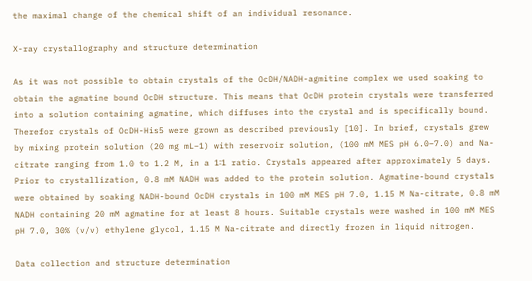the maximal change of the chemical shift of an individual resonance.

X-ray crystallography and structure determination

As it was not possible to obtain crystals of the OcDH/NADH-agmitine complex we used soaking to obtain the agmatine bound OcDH structure. This means that OcDH protein crystals were transferred into a solution containing agmatine, which diffuses into the crystal and is specifically bound. Therefor crystals of OcDH-His5 were grown as described previously [10]. In brief, crystals grew by mixing protein solution (20 mg mL−1) with reservoir solution, (100 mM MES pH 6.0–7.0) and Na-citrate ranging from 1.0 to 1.2 M, in a 1∶1 ratio. Crystals appeared after approximately 5 days. Prior to crystallization, 0.8 mM NADH was added to the protein solution. Agmatine-bound crystals were obtained by soaking NADH-bound OcDH crystals in 100 mM MES pH 7.0, 1.15 M Na-citrate, 0.8 mM NADH containing 20 mM agmatine for at least 8 hours. Suitable crystals were washed in 100 mM MES pH 7.0, 30% (v/v) ethylene glycol, 1.15 M Na-citrate and directly frozen in liquid nitrogen.

Data collection and structure determination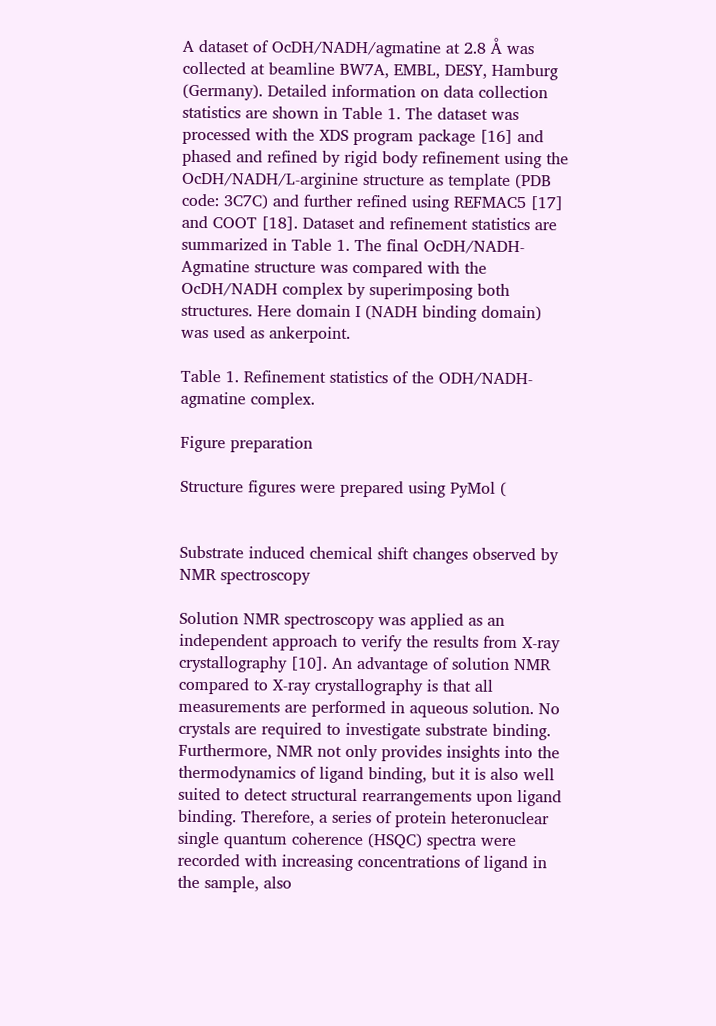A dataset of OcDH/NADH/agmatine at 2.8 Å was collected at beamline BW7A, EMBL, DESY, Hamburg (Germany). Detailed information on data collection statistics are shown in Table 1. The dataset was processed with the XDS program package [16] and phased and refined by rigid body refinement using the OcDH/NADH/L-arginine structure as template (PDB code: 3C7C) and further refined using REFMAC5 [17] and COOT [18]. Dataset and refinement statistics are summarized in Table 1. The final OcDH/NADH-Agmatine structure was compared with the OcDH/NADH complex by superimposing both structures. Here domain I (NADH binding domain) was used as ankerpoint.

Table 1. Refinement statistics of the ODH/NADH-agmatine complex.

Figure preparation

Structure figures were prepared using PyMol (


Substrate induced chemical shift changes observed by NMR spectroscopy

Solution NMR spectroscopy was applied as an independent approach to verify the results from X-ray crystallography [10]. An advantage of solution NMR compared to X-ray crystallography is that all measurements are performed in aqueous solution. No crystals are required to investigate substrate binding. Furthermore, NMR not only provides insights into the thermodynamics of ligand binding, but it is also well suited to detect structural rearrangements upon ligand binding. Therefore, a series of protein heteronuclear single quantum coherence (HSQC) spectra were recorded with increasing concentrations of ligand in the sample, also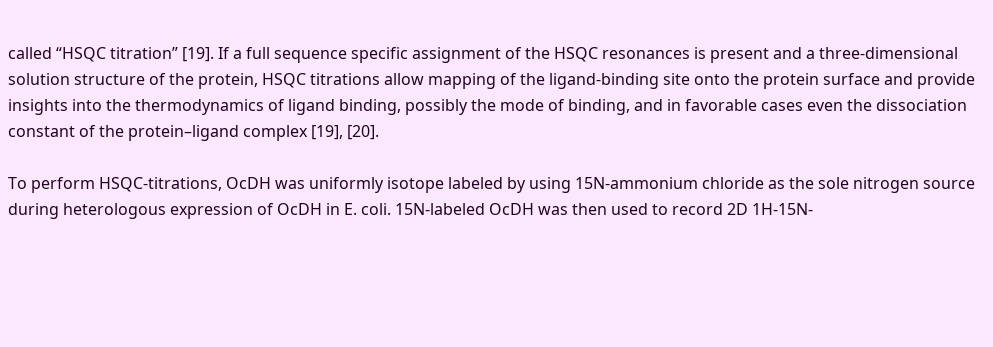called “HSQC titration” [19]. If a full sequence specific assignment of the HSQC resonances is present and a three-dimensional solution structure of the protein, HSQC titrations allow mapping of the ligand-binding site onto the protein surface and provide insights into the thermodynamics of ligand binding, possibly the mode of binding, and in favorable cases even the dissociation constant of the protein–ligand complex [19], [20].

To perform HSQC-titrations, OcDH was uniformly isotope labeled by using 15N-ammonium chloride as the sole nitrogen source during heterologous expression of OcDH in E. coli. 15N-labeled OcDH was then used to record 2D 1H-15N-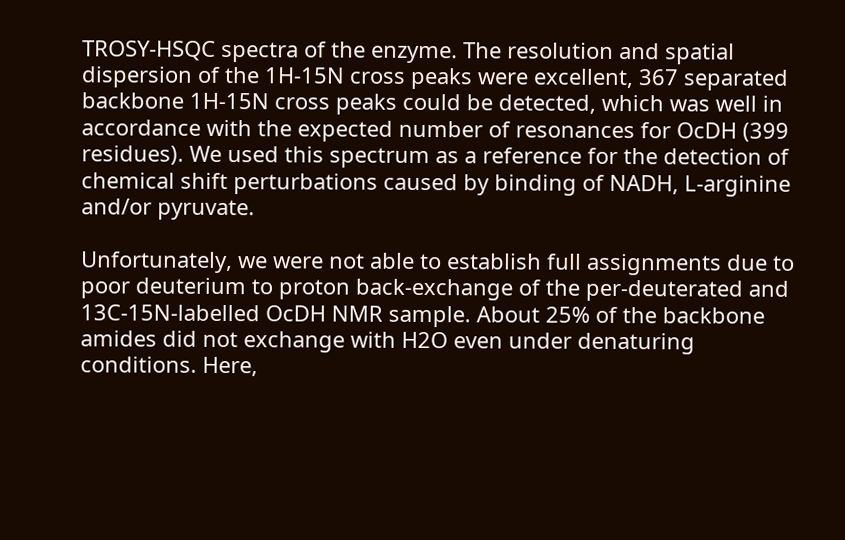TROSY-HSQC spectra of the enzyme. The resolution and spatial dispersion of the 1H-15N cross peaks were excellent, 367 separated backbone 1H-15N cross peaks could be detected, which was well in accordance with the expected number of resonances for OcDH (399 residues). We used this spectrum as a reference for the detection of chemical shift perturbations caused by binding of NADH, L-arginine and/or pyruvate.

Unfortunately, we were not able to establish full assignments due to poor deuterium to proton back-exchange of the per-deuterated and 13C-15N-labelled OcDH NMR sample. About 25% of the backbone amides did not exchange with H2O even under denaturing conditions. Here,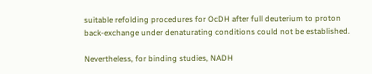suitable refolding procedures for OcDH after full deuterium to proton back-exchange under denaturating conditions could not be established.

Nevertheless, for binding studies, NADH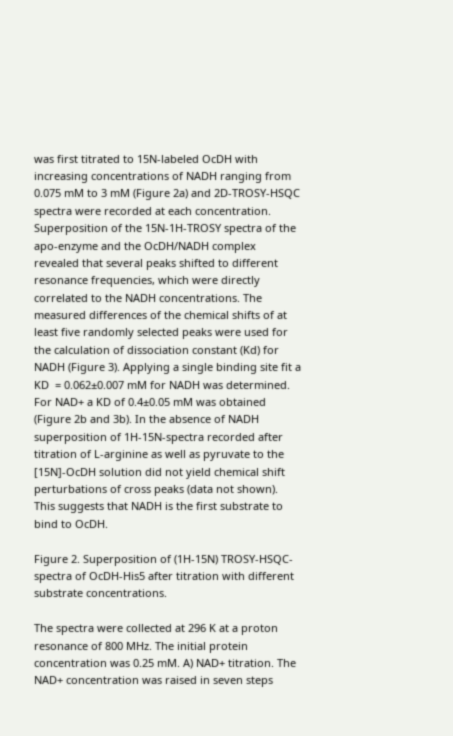was first titrated to 15N-labeled OcDH with increasing concentrations of NADH ranging from 0.075 mM to 3 mM (Figure 2a) and 2D-TROSY-HSQC spectra were recorded at each concentration. Superposition of the 15N-1H-TROSY spectra of the apo-enzyme and the OcDH/NADH complex revealed that several peaks shifted to different resonance frequencies, which were directly correlated to the NADH concentrations. The measured differences of the chemical shifts of at least five randomly selected peaks were used for the calculation of dissociation constant (Kd) for NADH (Figure 3). Applying a single binding site fit a KD  = 0.062±0.007 mM for NADH was determined. For NAD+ a KD of 0.4±0.05 mM was obtained (Figure 2b and 3b). In the absence of NADH superposition of 1H-15N-spectra recorded after titration of L-arginine as well as pyruvate to the [15N]-OcDH solution did not yield chemical shift perturbations of cross peaks (data not shown). This suggests that NADH is the first substrate to bind to OcDH.

Figure 2. Superposition of (1H-15N) TROSY-HSQC-spectra of OcDH-His5 after titration with different substrate concentrations.

The spectra were collected at 296 K at a proton resonance of 800 MHz. The initial protein concentration was 0.25 mM. A) NAD+ titration. The NAD+ concentration was raised in seven steps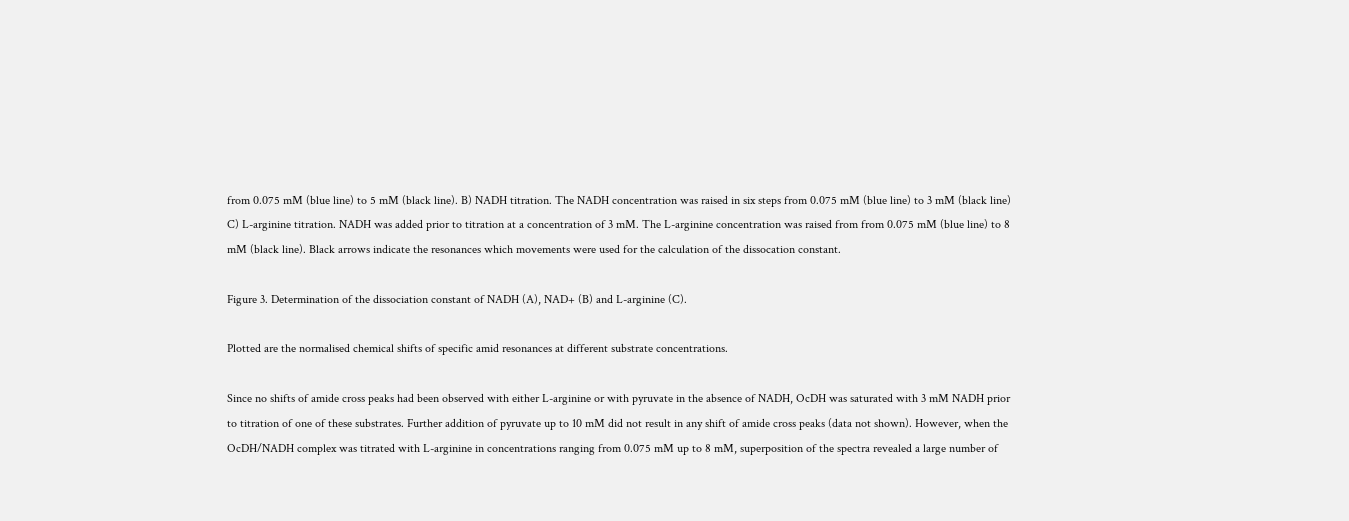from 0.075 mM (blue line) to 5 mM (black line). B) NADH titration. The NADH concentration was raised in six steps from 0.075 mM (blue line) to 3 mM (black line) C) L-arginine titration. NADH was added prior to titration at a concentration of 3 mM. The L-arginine concentration was raised from from 0.075 mM (blue line) to 8 mM (black line). Black arrows indicate the resonances which movements were used for the calculation of the dissocation constant.

Figure 3. Determination of the dissociation constant of NADH (A), NAD+ (B) and L-arginine (C).

Plotted are the normalised chemical shifts of specific amid resonances at different substrate concentrations.

Since no shifts of amide cross peaks had been observed with either L-arginine or with pyruvate in the absence of NADH, OcDH was saturated with 3 mM NADH prior to titration of one of these substrates. Further addition of pyruvate up to 10 mM did not result in any shift of amide cross peaks (data not shown). However, when the OcDH/NADH complex was titrated with L-arginine in concentrations ranging from 0.075 mM up to 8 mM, superposition of the spectra revealed a large number of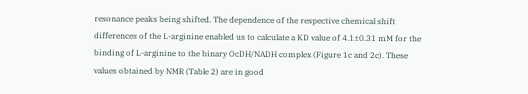resonance peaks being shifted. The dependence of the respective chemical shift differences of the L-arginine enabled us to calculate a KD value of 4.1±0.31 mM for the binding of L-arginine to the binary OcDH/NADH complex (Figure 1c and 2c). These values obtained by NMR (Table 2) are in good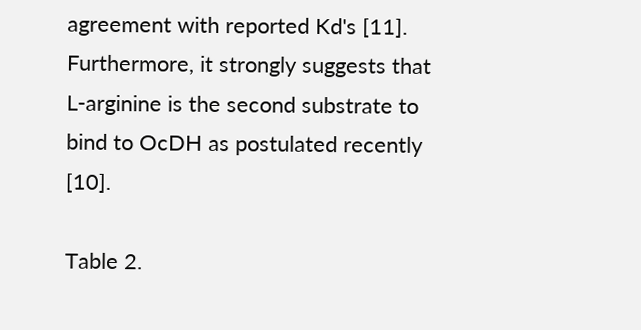agreement with reported Kd's [11]. Furthermore, it strongly suggests that L-arginine is the second substrate to bind to OcDH as postulated recently [10].

Table 2.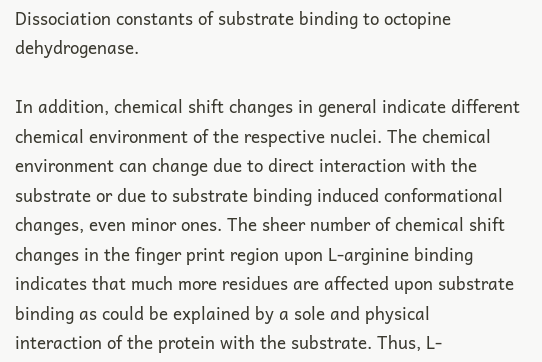Dissociation constants of substrate binding to octopine dehydrogenase.

In addition, chemical shift changes in general indicate different chemical environment of the respective nuclei. The chemical environment can change due to direct interaction with the substrate or due to substrate binding induced conformational changes, even minor ones. The sheer number of chemical shift changes in the finger print region upon L-arginine binding indicates that much more residues are affected upon substrate binding as could be explained by a sole and physical interaction of the protein with the substrate. Thus, L-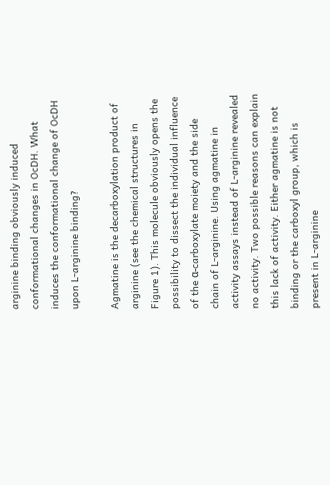arginine binding obviously induced conformational changes in OcDH. What induces the conformational change of OcDH upon L-arginine binding?

Agmatine is the decarboxylation product of arginine (see the chemical structures in Figure 1). This molecule obviously opens the possibility to dissect the individual influence of the α-carboxylate moiety and the side chain of L-arginine. Using agmatine in activity assays instead of L-arginine revealed no activity. Two possible reasons can explain this lack of activity. Either agmatine is not binding or the carboxyl group, which is present in L-arginine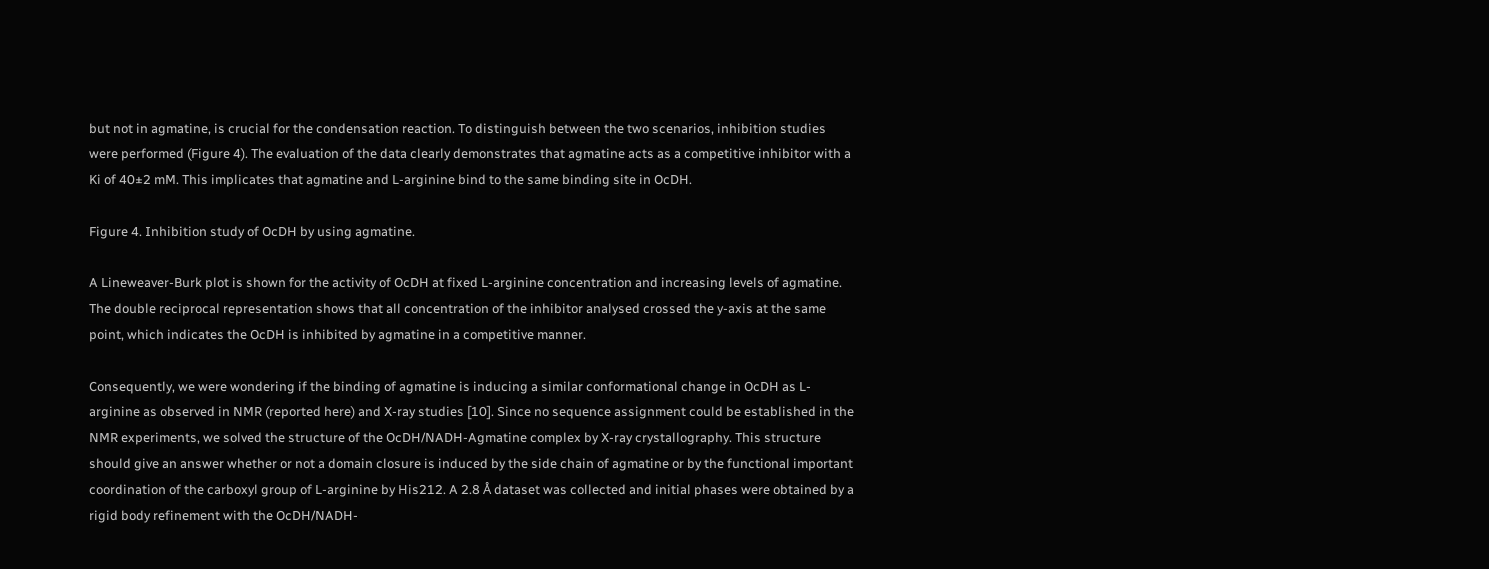but not in agmatine, is crucial for the condensation reaction. To distinguish between the two scenarios, inhibition studies were performed (Figure 4). The evaluation of the data clearly demonstrates that agmatine acts as a competitive inhibitor with a Ki of 40±2 mM. This implicates that agmatine and L-arginine bind to the same binding site in OcDH.

Figure 4. Inhibition study of OcDH by using agmatine.

A Lineweaver-Burk plot is shown for the activity of OcDH at fixed L-arginine concentration and increasing levels of agmatine. The double reciprocal representation shows that all concentration of the inhibitor analysed crossed the y-axis at the same point, which indicates the OcDH is inhibited by agmatine in a competitive manner.

Consequently, we were wondering if the binding of agmatine is inducing a similar conformational change in OcDH as L-arginine as observed in NMR (reported here) and X-ray studies [10]. Since no sequence assignment could be established in the NMR experiments, we solved the structure of the OcDH/NADH-Agmatine complex by X-ray crystallography. This structure should give an answer whether or not a domain closure is induced by the side chain of agmatine or by the functional important coordination of the carboxyl group of L-arginine by His212. A 2.8 Å dataset was collected and initial phases were obtained by a rigid body refinement with the OcDH/NADH-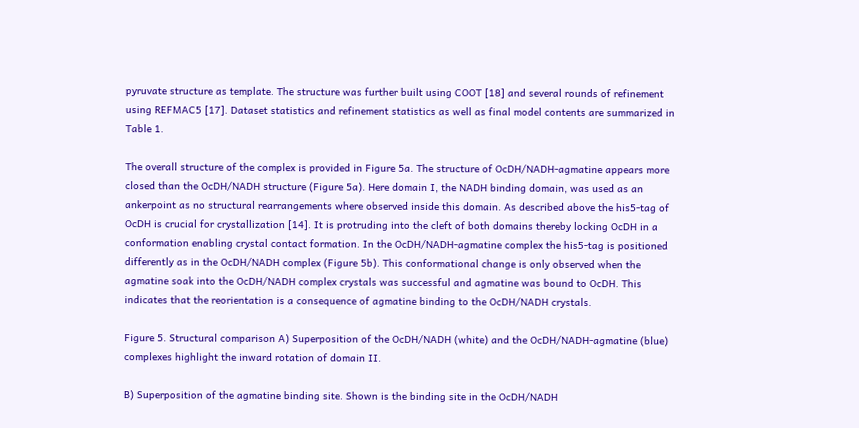pyruvate structure as template. The structure was further built using COOT [18] and several rounds of refinement using REFMAC5 [17]. Dataset statistics and refinement statistics as well as final model contents are summarized in Table 1.

The overall structure of the complex is provided in Figure 5a. The structure of OcDH/NADH-agmatine appears more closed than the OcDH/NADH structure (Figure 5a). Here domain I, the NADH binding domain, was used as an ankerpoint as no structural rearrangements where observed inside this domain. As described above the his5-tag of OcDH is crucial for crystallization [14]. It is protruding into the cleft of both domains thereby locking OcDH in a conformation enabling crystal contact formation. In the OcDH/NADH-agmatine complex the his5-tag is positioned differently as in the OcDH/NADH complex (Figure 5b). This conformational change is only observed when the agmatine soak into the OcDH/NADH complex crystals was successful and agmatine was bound to OcDH. This indicates that the reorientation is a consequence of agmatine binding to the OcDH/NADH crystals.

Figure 5. Structural comparison A) Superposition of the OcDH/NADH (white) and the OcDH/NADH-agmatine (blue) complexes highlight the inward rotation of domain II.

B) Superposition of the agmatine binding site. Shown is the binding site in the OcDH/NADH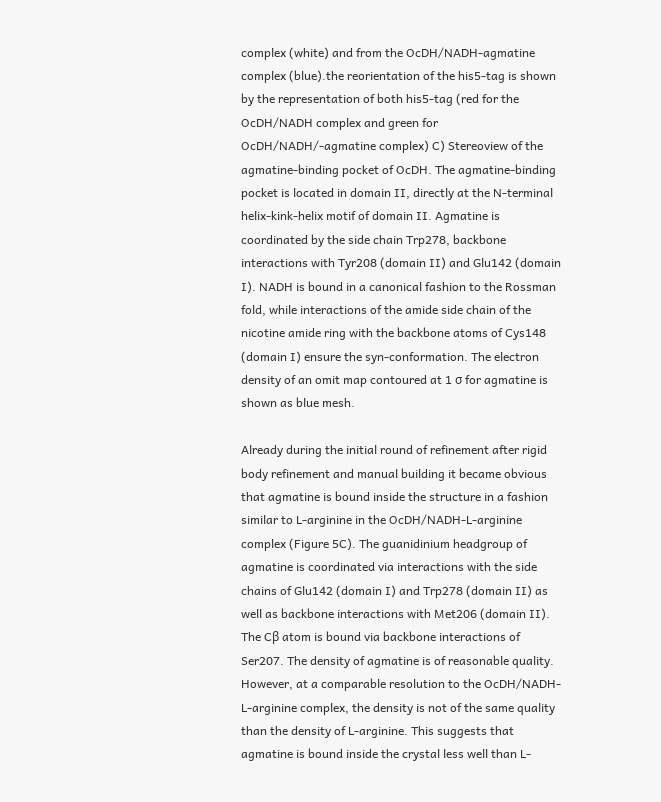complex (white) and from the OcDH/NADH-agmatine complex (blue).the reorientation of the his5-tag is shown by the representation of both his5-tag (red for the OcDH/NADH complex and green for OcDH/NADH/-agmatine complex) C) Stereoview of the agmatine-binding pocket of OcDH. The agmatine-binding pocket is located in domain II, directly at the N-terminal helix-kink-helix motif of domain II. Agmatine is coordinated by the side chain Trp278, backbone interactions with Tyr208 (domain II) and Glu142 (domain I). NADH is bound in a canonical fashion to the Rossman fold, while interactions of the amide side chain of the nicotine amide ring with the backbone atoms of Cys148 (domain I) ensure the syn-conformation. The electron density of an omit map contoured at 1 σ for agmatine is shown as blue mesh.

Already during the initial round of refinement after rigid body refinement and manual building it became obvious that agmatine is bound inside the structure in a fashion similar to L-arginine in the OcDH/NADH-L-arginine complex (Figure 5C). The guanidinium headgroup of agmatine is coordinated via interactions with the side chains of Glu142 (domain I) and Trp278 (domain II) as well as backbone interactions with Met206 (domain II). The Cβ atom is bound via backbone interactions of Ser207. The density of agmatine is of reasonable quality. However, at a comparable resolution to the OcDH/NADH-L-arginine complex, the density is not of the same quality than the density of L-arginine. This suggests that agmatine is bound inside the crystal less well than L-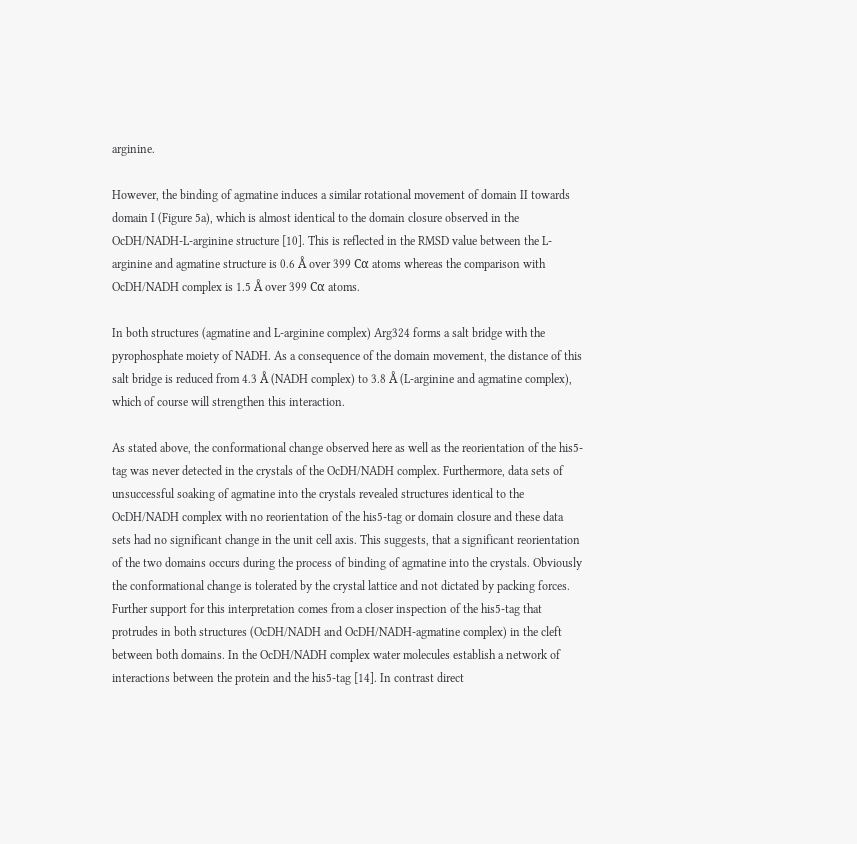arginine.

However, the binding of agmatine induces a similar rotational movement of domain II towards domain I (Figure 5a), which is almost identical to the domain closure observed in the OcDH/NADH-L-arginine structure [10]. This is reflected in the RMSD value between the L-arginine and agmatine structure is 0.6 Å over 399 Cα atoms whereas the comparison with OcDH/NADH complex is 1.5 Å over 399 Cα atoms.

In both structures (agmatine and L-arginine complex) Arg324 forms a salt bridge with the pyrophosphate moiety of NADH. As a consequence of the domain movement, the distance of this salt bridge is reduced from 4.3 Å (NADH complex) to 3.8 Å (L-arginine and agmatine complex), which of course will strengthen this interaction.

As stated above, the conformational change observed here as well as the reorientation of the his5-tag was never detected in the crystals of the OcDH/NADH complex. Furthermore, data sets of unsuccessful soaking of agmatine into the crystals revealed structures identical to the OcDH/NADH complex with no reorientation of the his5-tag or domain closure and these data sets had no significant change in the unit cell axis. This suggests, that a significant reorientation of the two domains occurs during the process of binding of agmatine into the crystals. Obviously the conformational change is tolerated by the crystal lattice and not dictated by packing forces. Further support for this interpretation comes from a closer inspection of the his5-tag that protrudes in both structures (OcDH/NADH and OcDH/NADH-agmatine complex) in the cleft between both domains. In the OcDH/NADH complex water molecules establish a network of interactions between the protein and the his5-tag [14]. In contrast direct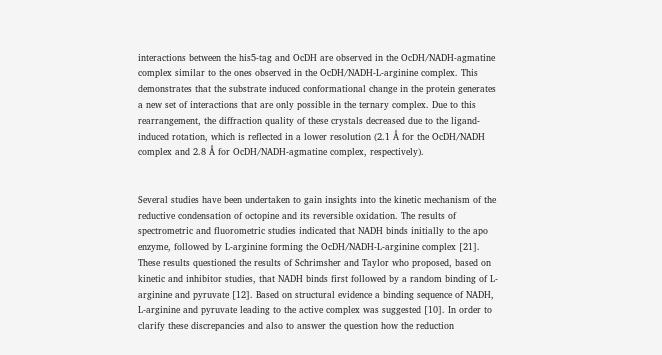interactions between the his5-tag and OcDH are observed in the OcDH/NADH-agmatine complex similar to the ones observed in the OcDH/NADH-L-arginine complex. This demonstrates that the substrate induced conformational change in the protein generates a new set of interactions that are only possible in the ternary complex. Due to this rearrangement, the diffraction quality of these crystals decreased due to the ligand-induced rotation, which is reflected in a lower resolution (2.1 Å for the OcDH/NADH complex and 2.8 Å for OcDH/NADH-agmatine complex, respectively).


Several studies have been undertaken to gain insights into the kinetic mechanism of the reductive condensation of octopine and its reversible oxidation. The results of spectrometric and fluorometric studies indicated that NADH binds initially to the apo enzyme, followed by L-arginine forming the OcDH/NADH-L-arginine complex [21]. These results questioned the results of Schrimsher and Taylor who proposed, based on kinetic and inhibitor studies, that NADH binds first followed by a random binding of L-arginine and pyruvate [12]. Based on structural evidence a binding sequence of NADH, L-arginine and pyruvate leading to the active complex was suggested [10]. In order to clarify these discrepancies and also to answer the question how the reduction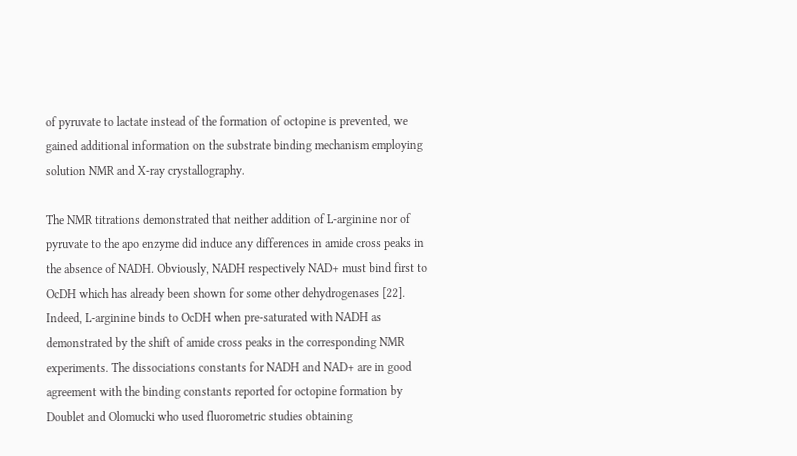of pyruvate to lactate instead of the formation of octopine is prevented, we gained additional information on the substrate binding mechanism employing solution NMR and X-ray crystallography.

The NMR titrations demonstrated that neither addition of L-arginine nor of pyruvate to the apo enzyme did induce any differences in amide cross peaks in the absence of NADH. Obviously, NADH respectively NAD+ must bind first to OcDH which has already been shown for some other dehydrogenases [22]. Indeed, L-arginine binds to OcDH when pre-saturated with NADH as demonstrated by the shift of amide cross peaks in the corresponding NMR experiments. The dissociations constants for NADH and NAD+ are in good agreement with the binding constants reported for octopine formation by Doublet and Olomucki who used fluorometric studies obtaining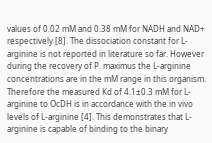values of 0.02 mM and 0.38 mM for NADH and NAD+ respectively [8]. The dissociation constant for L-arginine is not reported in literature so far. However during the recovery of P. maximus the L-arginine concentrations are in the mM range in this organism. Therefore the measured Kd of 4.1±0.3 mM for L-arginine to OcDH is in accordance with the in vivo levels of L-arginine [4]. This demonstrates that L-arginine is capable of binding to the binary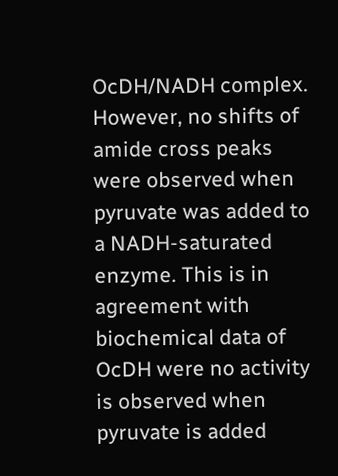OcDH/NADH complex. However, no shifts of amide cross peaks were observed when pyruvate was added to a NADH-saturated enzyme. This is in agreement with biochemical data of OcDH were no activity is observed when pyruvate is added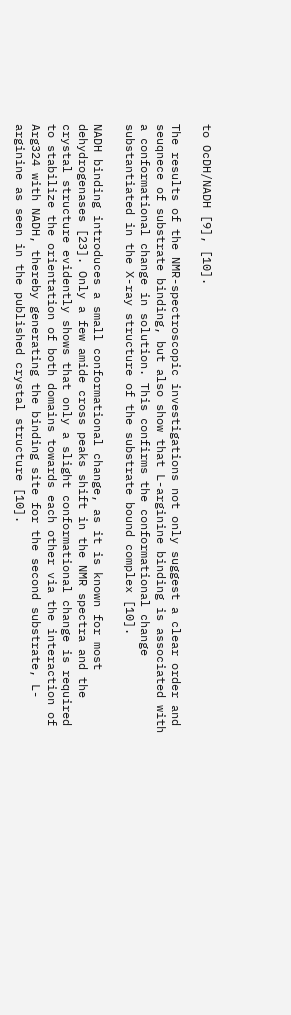to OcDH/NADH [9], [10].

The results of the NMR-spectroscopic investigations not only suggest a clear order and seuqnece of substrate binding, but also show that L-arginine binding is associated with a conformational change in solution. This confirms the conformational change substantiated in the X-ray structure of the substrate bound complex [10].

NADH binding introduces a small conformational change, as it is known for most dehydrogenases [23]. Only a few amide cross peaks shift in the NMR spectra and the crystal structure evidently shows that only a slight conformational change is required to stabilize the orientation of both domains towards each other via the interaction of Arg324 with NADH, thereby generating the binding site for the second substrate, L-arginine as seen in the published crystal structure [10].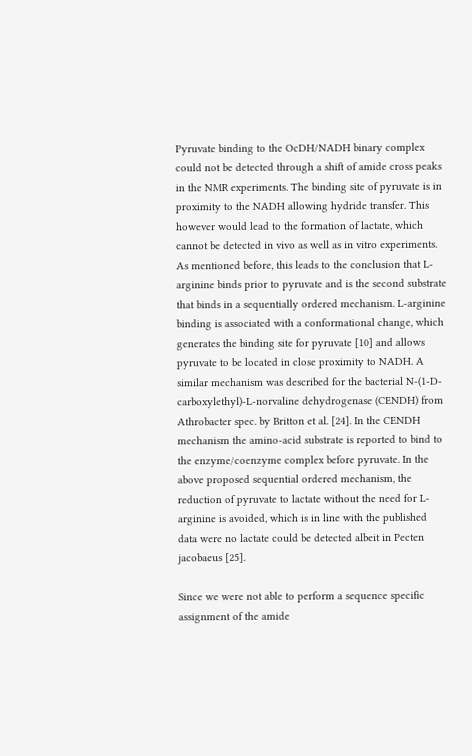Pyruvate binding to the OcDH/NADH binary complex could not be detected through a shift of amide cross peaks in the NMR experiments. The binding site of pyruvate is in proximity to the NADH allowing hydride transfer. This however would lead to the formation of lactate, which cannot be detected in vivo as well as in vitro experiments. As mentioned before, this leads to the conclusion that L-arginine binds prior to pyruvate and is the second substrate that binds in a sequentially ordered mechanism. L-arginine binding is associated with a conformational change, which generates the binding site for pyruvate [10] and allows pyruvate to be located in close proximity to NADH. A similar mechanism was described for the bacterial N-(1-D-carboxylethyl)-L-norvaline dehydrogenase (CENDH) from Athrobacter spec. by Britton et al. [24]. In the CENDH mechanism the amino-acid substrate is reported to bind to the enzyme/coenzyme complex before pyruvate. In the above proposed sequential ordered mechanism, the reduction of pyruvate to lactate without the need for L-arginine is avoided, which is in line with the published data were no lactate could be detected albeit in Pecten jacobaeus [25].

Since we were not able to perform a sequence specific assignment of the amide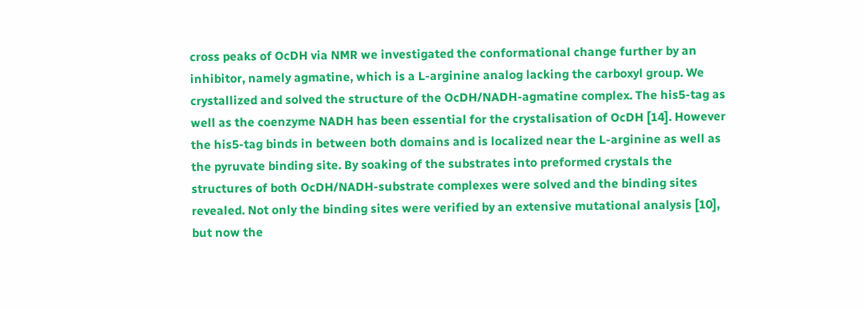cross peaks of OcDH via NMR we investigated the conformational change further by an inhibitor, namely agmatine, which is a L-arginine analog lacking the carboxyl group. We crystallized and solved the structure of the OcDH/NADH-agmatine complex. The his5-tag as well as the coenzyme NADH has been essential for the crystalisation of OcDH [14]. However the his5-tag binds in between both domains and is localized near the L-arginine as well as the pyruvate binding site. By soaking of the substrates into preformed crystals the structures of both OcDH/NADH-substrate complexes were solved and the binding sites revealed. Not only the binding sites were verified by an extensive mutational analysis [10], but now the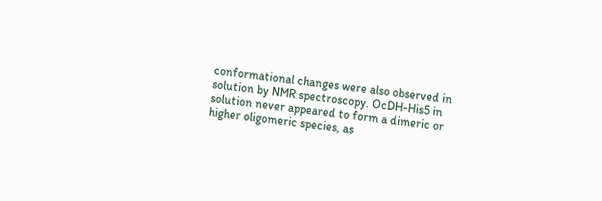conformational changes were also observed in solution by NMR spectroscopy. OcDH-His5 in solution never appeared to form a dimeric or higher oligomeric species, as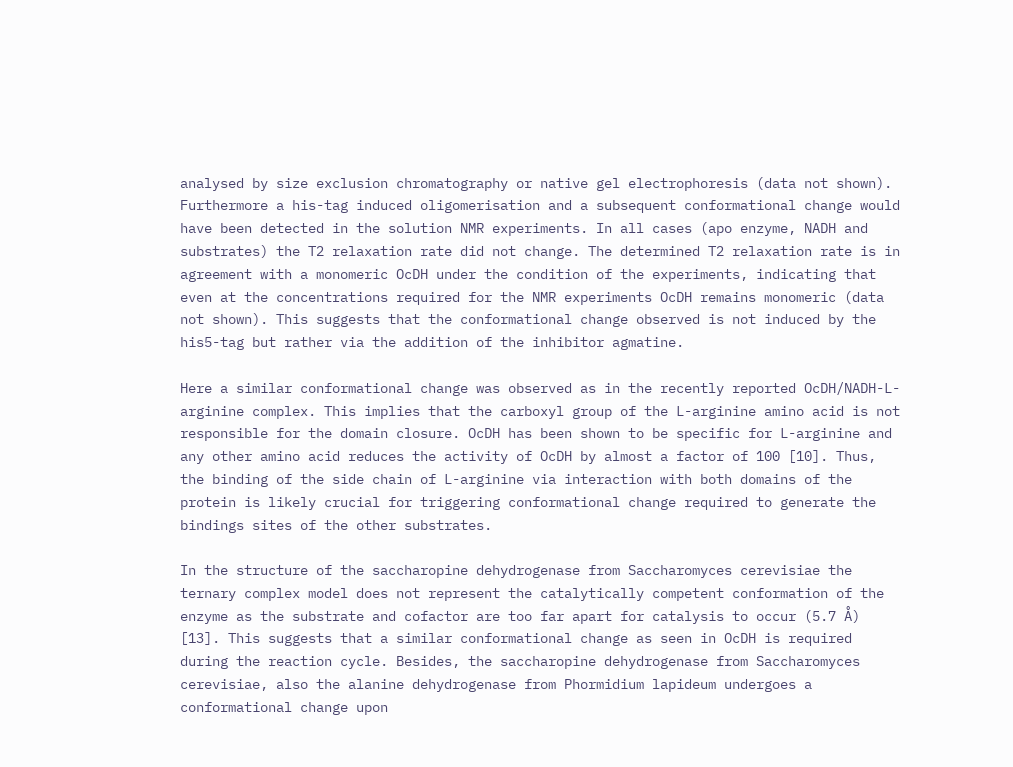analysed by size exclusion chromatography or native gel electrophoresis (data not shown). Furthermore a his-tag induced oligomerisation and a subsequent conformational change would have been detected in the solution NMR experiments. In all cases (apo enzyme, NADH and substrates) the T2 relaxation rate did not change. The determined T2 relaxation rate is in agreement with a monomeric OcDH under the condition of the experiments, indicating that even at the concentrations required for the NMR experiments OcDH remains monomeric (data not shown). This suggests that the conformational change observed is not induced by the his5-tag but rather via the addition of the inhibitor agmatine.

Here a similar conformational change was observed as in the recently reported OcDH/NADH-L-arginine complex. This implies that the carboxyl group of the L-arginine amino acid is not responsible for the domain closure. OcDH has been shown to be specific for L-arginine and any other amino acid reduces the activity of OcDH by almost a factor of 100 [10]. Thus, the binding of the side chain of L-arginine via interaction with both domains of the protein is likely crucial for triggering conformational change required to generate the bindings sites of the other substrates.

In the structure of the saccharopine dehydrogenase from Saccharomyces cerevisiae the ternary complex model does not represent the catalytically competent conformation of the enzyme as the substrate and cofactor are too far apart for catalysis to occur (5.7 Å) [13]. This suggests that a similar conformational change as seen in OcDH is required during the reaction cycle. Besides, the saccharopine dehydrogenase from Saccharomyces cerevisiae, also the alanine dehydrogenase from Phormidium lapideum undergoes a conformational change upon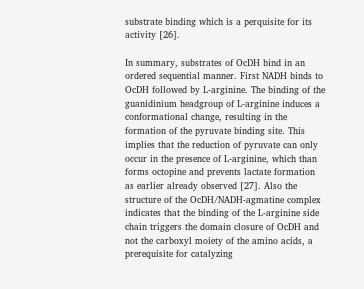substrate binding which is a perquisite for its activity [26].

In summary, substrates of OcDH bind in an ordered sequential manner. First NADH binds to OcDH followed by L-arginine. The binding of the guanidinium headgroup of L-arginine induces a conformational change, resulting in the formation of the pyruvate binding site. This implies that the reduction of pyruvate can only occur in the presence of L-arginine, which than forms octopine and prevents lactate formation as earlier already observed [27]. Also the structure of the OcDH/NADH-agmatine complex indicates that the binding of the L-arginine side chain triggers the domain closure of OcDH and not the carboxyl moiety of the amino acids, a prerequisite for catalyzing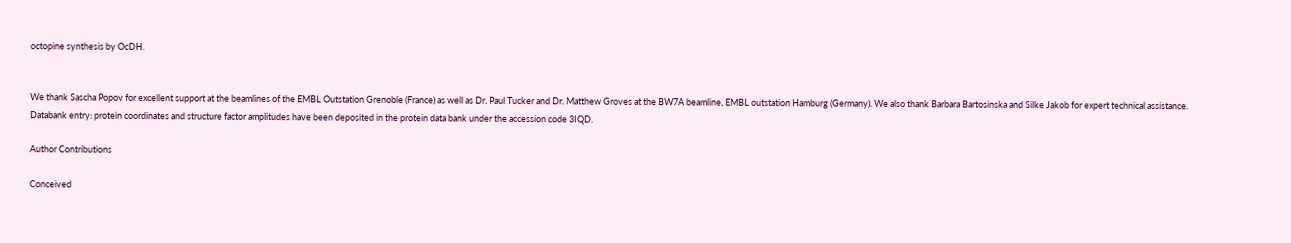octopine synthesis by OcDH.


We thank Sascha Popov for excellent support at the beamlines of the EMBL Outstation Grenoble (France) as well as Dr. Paul Tucker and Dr. Matthew Groves at the BW7A beamline, EMBL outstation Hamburg (Germany). We also thank Barbara Bartosinska and Silke Jakob for expert technical assistance. Databank entry: protein coordinates and structure factor amplitudes have been deposited in the protein data bank under the accession code 3IQD.

Author Contributions

Conceived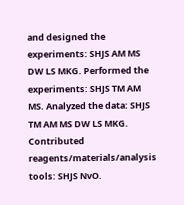and designed the experiments: SHJS AM MS DW LS MKG. Performed the experiments: SHJS TM AM MS. Analyzed the data: SHJS TM AM MS DW LS MKG. Contributed reagents/materials/analysis tools: SHJS NvO.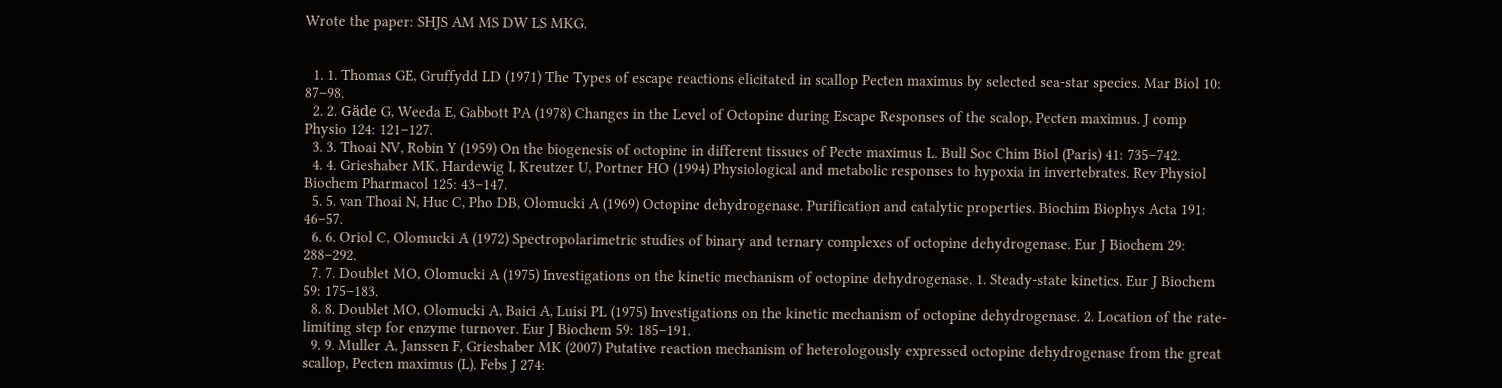Wrote the paper: SHJS AM MS DW LS MKG.


  1. 1. Thomas GE, Gruffydd LD (1971) The Types of escape reactions elicitated in scallop Pecten maximus by selected sea-star species. Mar Biol 10: 87–98.
  2. 2. Gäde G, Weeda E, Gabbott PA (1978) Changes in the Level of Octopine during Escape Responses of the scalop, Pecten maximus. J comp Physio 124: 121–127.
  3. 3. Thoai NV, Robin Y (1959) On the biogenesis of octopine in different tissues of Pecte maximus L. Bull Soc Chim Biol (Paris) 41: 735–742.
  4. 4. Grieshaber MK, Hardewig I, Kreutzer U, Portner HO (1994) Physiological and metabolic responses to hypoxia in invertebrates. Rev Physiol Biochem Pharmacol 125: 43–147.
  5. 5. van Thoai N, Huc C, Pho DB, Olomucki A (1969) Octopine dehydrogenase. Purification and catalytic properties. Biochim Biophys Acta 191: 46–57.
  6. 6. Oriol C, Olomucki A (1972) Spectropolarimetric studies of binary and ternary complexes of octopine dehydrogenase. Eur J Biochem 29: 288–292.
  7. 7. Doublet MO, Olomucki A (1975) Investigations on the kinetic mechanism of octopine dehydrogenase. 1. Steady-state kinetics. Eur J Biochem 59: 175–183.
  8. 8. Doublet MO, Olomucki A, Baici A, Luisi PL (1975) Investigations on the kinetic mechanism of octopine dehydrogenase. 2. Location of the rate-limiting step for enzyme turnover. Eur J Biochem 59: 185–191.
  9. 9. Muller A, Janssen F, Grieshaber MK (2007) Putative reaction mechanism of heterologously expressed octopine dehydrogenase from the great scallop, Pecten maximus (L). Febs J 274: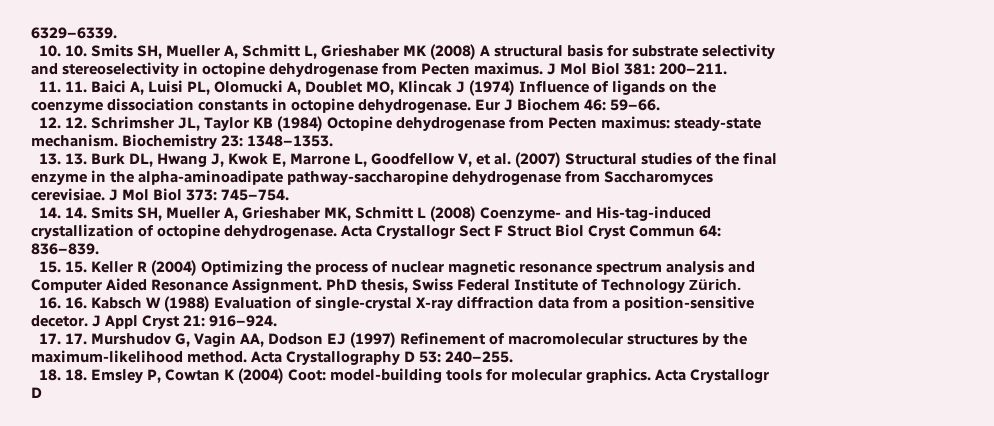6329–6339.
  10. 10. Smits SH, Mueller A, Schmitt L, Grieshaber MK (2008) A structural basis for substrate selectivity and stereoselectivity in octopine dehydrogenase from Pecten maximus. J Mol Biol 381: 200–211.
  11. 11. Baici A, Luisi PL, Olomucki A, Doublet MO, Klincak J (1974) Influence of ligands on the coenzyme dissociation constants in octopine dehydrogenase. Eur J Biochem 46: 59–66.
  12. 12. Schrimsher JL, Taylor KB (1984) Octopine dehydrogenase from Pecten maximus: steady-state mechanism. Biochemistry 23: 1348–1353.
  13. 13. Burk DL, Hwang J, Kwok E, Marrone L, Goodfellow V, et al. (2007) Structural studies of the final enzyme in the alpha-aminoadipate pathway-saccharopine dehydrogenase from Saccharomyces cerevisiae. J Mol Biol 373: 745–754.
  14. 14. Smits SH, Mueller A, Grieshaber MK, Schmitt L (2008) Coenzyme- and His-tag-induced crystallization of octopine dehydrogenase. Acta Crystallogr Sect F Struct Biol Cryst Commun 64: 836–839.
  15. 15. Keller R (2004) Optimizing the process of nuclear magnetic resonance spectrum analysis and Computer Aided Resonance Assignment. PhD thesis, Swiss Federal Institute of Technology Zürich.
  16. 16. Kabsch W (1988) Evaluation of single-crystal X-ray diffraction data from a position-sensitive decetor. J Appl Cryst 21: 916–924.
  17. 17. Murshudov G, Vagin AA, Dodson EJ (1997) Refinement of macromolecular structures by the maximum-likelihood method. Acta Crystallography D 53: 240–255.
  18. 18. Emsley P, Cowtan K (2004) Coot: model-building tools for molecular graphics. Acta Crystallogr D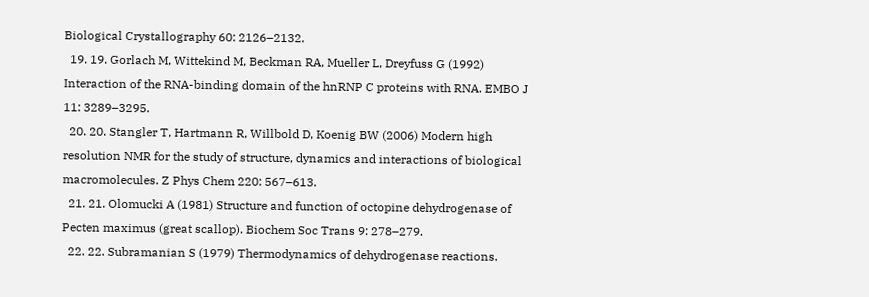Biological Crystallography 60: 2126–2132.
  19. 19. Gorlach M, Wittekind M, Beckman RA, Mueller L, Dreyfuss G (1992) Interaction of the RNA-binding domain of the hnRNP C proteins with RNA. EMBO J 11: 3289–3295.
  20. 20. Stangler T, Hartmann R, Willbold D, Koenig BW (2006) Modern high resolution NMR for the study of structure, dynamics and interactions of biological macromolecules. Z Phys Chem 220: 567–613.
  21. 21. Olomucki A (1981) Structure and function of octopine dehydrogenase of Pecten maximus (great scallop). Biochem Soc Trans 9: 278–279.
  22. 22. Subramanian S (1979) Thermodynamics of dehydrogenase reactions.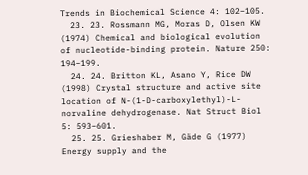Trends in Biochemical Science 4: 102–105.
  23. 23. Rossmann MG, Moras D, Olsen KW (1974) Chemical and biological evolution of nucleotide-binding protein. Nature 250: 194–199.
  24. 24. Britton KL, Asano Y, Rice DW (1998) Crystal structure and active site location of N-(1-D-carboxylethyl)-L-norvaline dehydrogenase. Nat Struct Biol 5: 593–601.
  25. 25. Grieshaber M, Gäde G (1977) Energy supply and the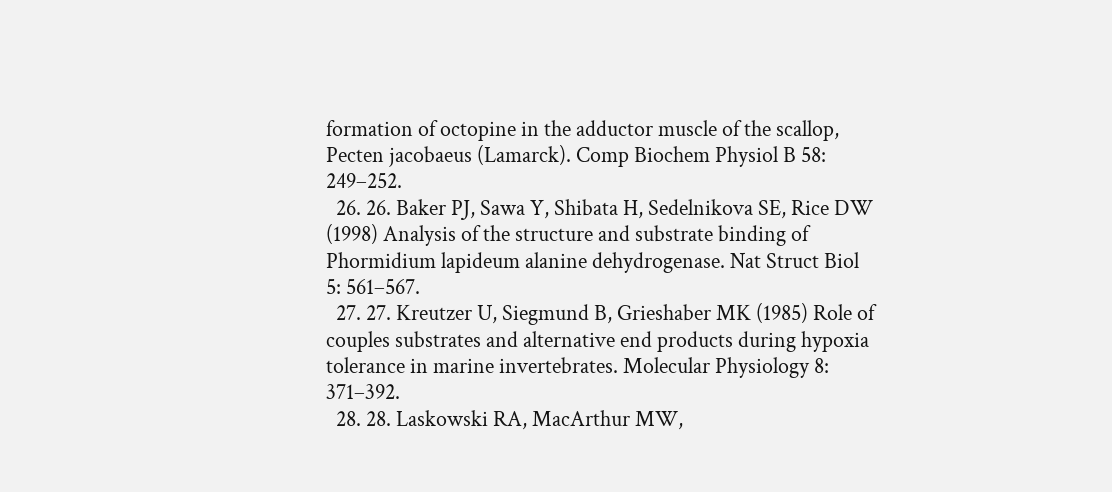formation of octopine in the adductor muscle of the scallop, Pecten jacobaeus (Lamarck). Comp Biochem Physiol B 58: 249–252.
  26. 26. Baker PJ, Sawa Y, Shibata H, Sedelnikova SE, Rice DW (1998) Analysis of the structure and substrate binding of Phormidium lapideum alanine dehydrogenase. Nat Struct Biol 5: 561–567.
  27. 27. Kreutzer U, Siegmund B, Grieshaber MK (1985) Role of couples substrates and alternative end products during hypoxia tolerance in marine invertebrates. Molecular Physiology 8: 371–392.
  28. 28. Laskowski RA, MacArthur MW,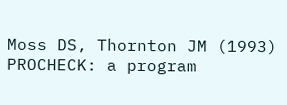Moss DS, Thornton JM (1993) PROCHECK: a program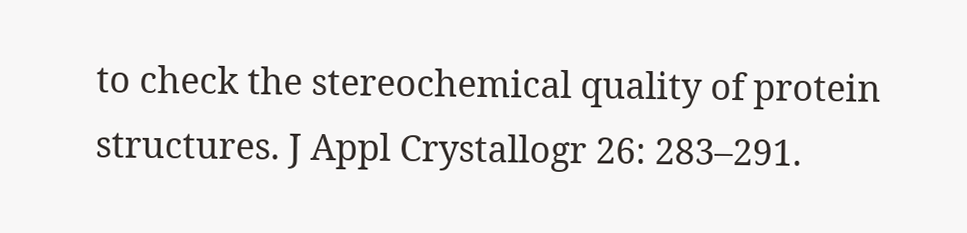to check the stereochemical quality of protein structures. J Appl Crystallogr 26: 283–291.